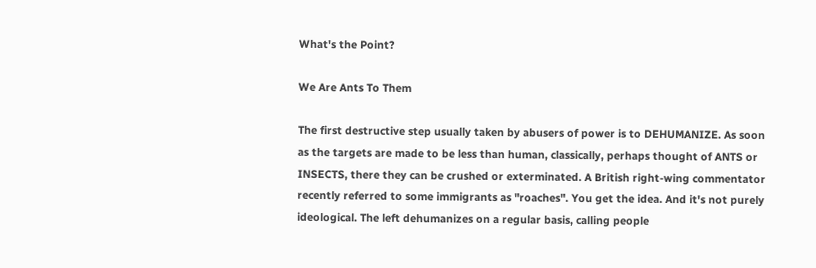What's the Point?

We Are Ants To Them

The first destructive step usually taken by abusers of power is to DEHUMANIZE. As soon as the targets are made to be less than human, classically, perhaps thought of ANTS or INSECTS, there they can be crushed or exterminated. A British right-wing commentator recently referred to some immigrants as "roaches". You get the idea. And it's not purely ideological. The left dehumanizes on a regular basis, calling people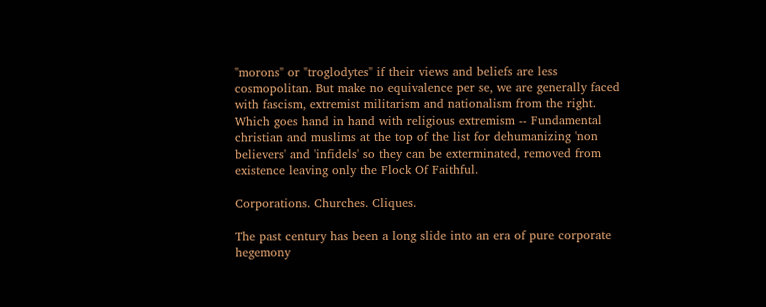"morons" or "troglodytes" if their views and beliefs are less cosmopolitan. But make no equivalence per se, we are generally faced with fascism, extremist militarism and nationalism from the right. Which goes hand in hand with religious extremism -- Fundamental christian and muslims at the top of the list for dehumanizing 'non believers' and 'infidels' so they can be exterminated, removed from existence leaving only the Flock Of Faithful.

Corporations. Churches. Cliques.

The past century has been a long slide into an era of pure corporate hegemony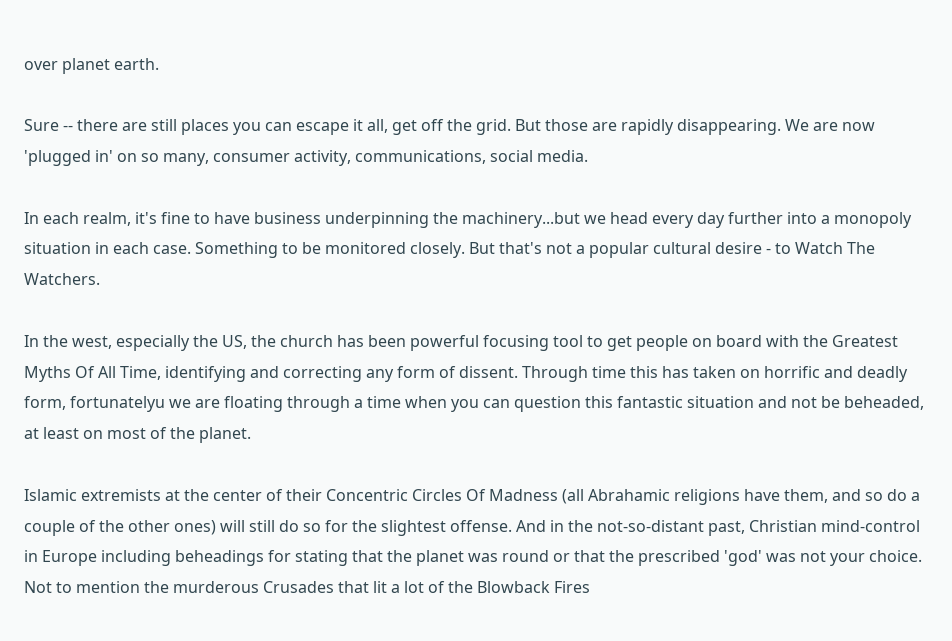over planet earth.

Sure -- there are still places you can escape it all, get off the grid. But those are rapidly disappearing. We are now 'plugged in' on so many, consumer activity, communications, social media.

In each realm, it's fine to have business underpinning the machinery...but we head every day further into a monopoly situation in each case. Something to be monitored closely. But that's not a popular cultural desire - to Watch The Watchers.

In the west, especially the US, the church has been powerful focusing tool to get people on board with the Greatest Myths Of All Time, identifying and correcting any form of dissent. Through time this has taken on horrific and deadly form, fortunatelyu we are floating through a time when you can question this fantastic situation and not be beheaded, at least on most of the planet.

Islamic extremists at the center of their Concentric Circles Of Madness (all Abrahamic religions have them, and so do a couple of the other ones) will still do so for the slightest offense. And in the not-so-distant past, Christian mind-control in Europe including beheadings for stating that the planet was round or that the prescribed 'god' was not your choice. Not to mention the murderous Crusades that lit a lot of the Blowback Fires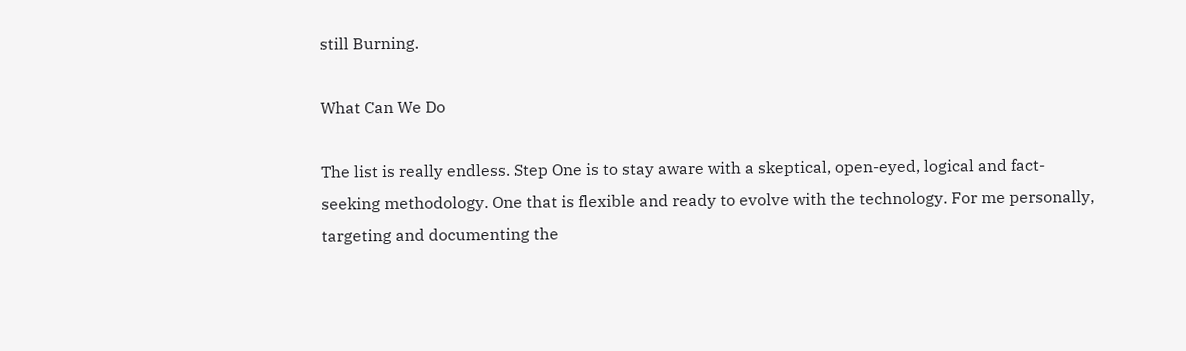still Burning.

What Can We Do

The list is really endless. Step One is to stay aware with a skeptical, open-eyed, logical and fact-seeking methodology. One that is flexible and ready to evolve with the technology. For me personally, targeting and documenting the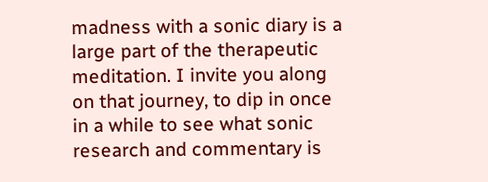madness with a sonic diary is a large part of the therapeutic meditation. I invite you along on that journey, to dip in once in a while to see what sonic research and commentary is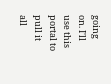going on. I'll use this portal to pull it all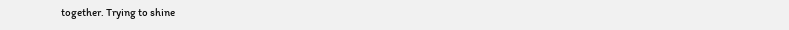together. Trying to shine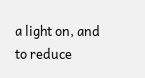a light on, and to reduce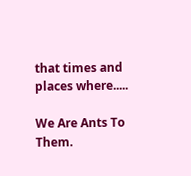that times and places where.....

We Are Ants To Them.